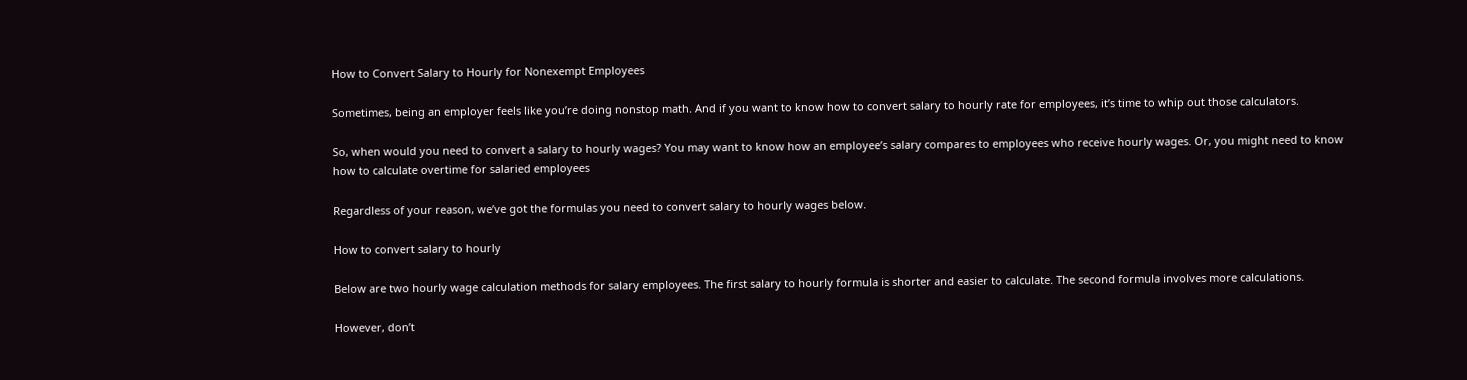How to Convert Salary to Hourly for Nonexempt Employees

Sometimes, being an employer feels like you’re doing nonstop math. And if you want to know how to convert salary to hourly rate for employees, it’s time to whip out those calculators.

So, when would you need to convert a salary to hourly wages? You may want to know how an employee’s salary compares to employees who receive hourly wages. Or, you might need to know how to calculate overtime for salaried employees

Regardless of your reason, we’ve got the formulas you need to convert salary to hourly wages below.

How to convert salary to hourly

Below are two hourly wage calculation methods for salary employees. The first salary to hourly formula is shorter and easier to calculate. The second formula involves more calculations.

However, don’t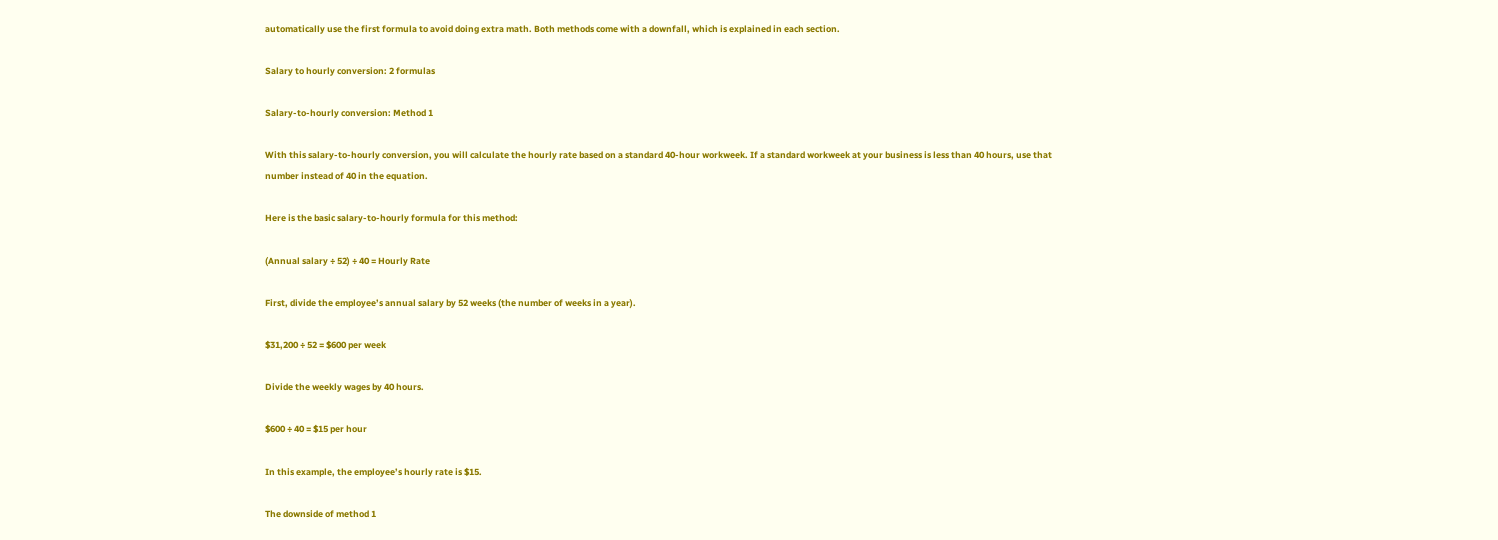automatically use the first formula to avoid doing extra math. Both methods come with a downfall, which is explained in each section.

Salary to hourly conversion: 2 formulas

Salary-to-hourly conversion: Method 1

With this salary-to-hourly conversion, you will calculate the hourly rate based on a standard 40-hour workweek. If a standard workweek at your business is less than 40 hours, use that number instead of 40 in the equation.

Here is the basic salary-to-hourly formula for this method:

(Annual salary ÷ 52) ÷ 40 = Hourly Rate

First, divide the employee’s annual salary by 52 weeks (the number of weeks in a year).

$31,200 ÷ 52 = $600 per week

Divide the weekly wages by 40 hours.

$600 ÷ 40 = $15 per hour

In this example, the employee’s hourly rate is $15.

The downside of method 1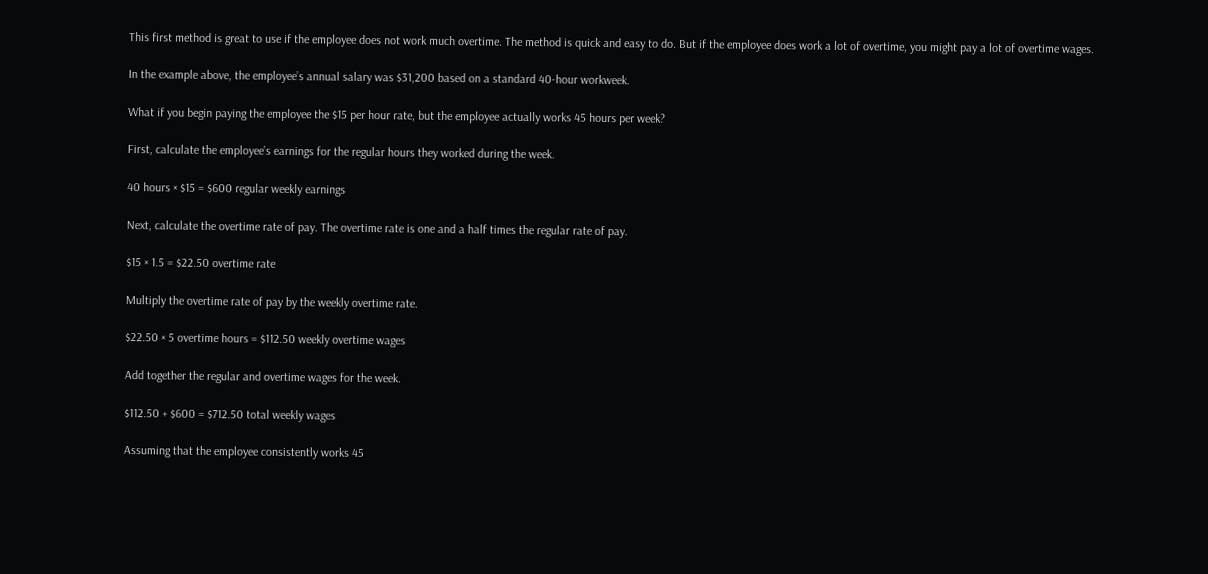This first method is great to use if the employee does not work much overtime. The method is quick and easy to do. But if the employee does work a lot of overtime, you might pay a lot of overtime wages.

In the example above, the employee’s annual salary was $31,200 based on a standard 40-hour workweek.

What if you begin paying the employee the $15 per hour rate, but the employee actually works 45 hours per week?

First, calculate the employee’s earnings for the regular hours they worked during the week.

40 hours × $15 = $600 regular weekly earnings

Next, calculate the overtime rate of pay. The overtime rate is one and a half times the regular rate of pay.

$15 × 1.5 = $22.50 overtime rate

Multiply the overtime rate of pay by the weekly overtime rate.

$22.50 × 5 overtime hours = $112.50 weekly overtime wages

Add together the regular and overtime wages for the week.

$112.50 + $600 = $712.50 total weekly wages

Assuming that the employee consistently works 45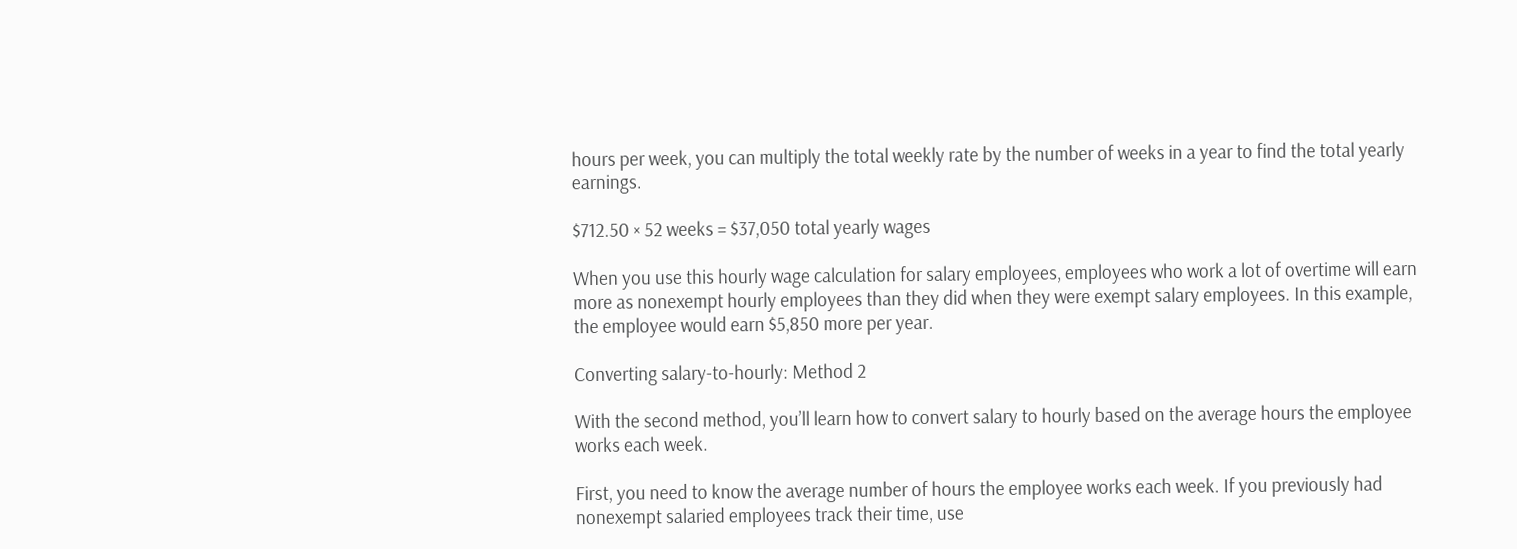hours per week, you can multiply the total weekly rate by the number of weeks in a year to find the total yearly earnings.

$712.50 × 52 weeks = $37,050 total yearly wages

When you use this hourly wage calculation for salary employees, employees who work a lot of overtime will earn more as nonexempt hourly employees than they did when they were exempt salary employees. In this example, the employee would earn $5,850 more per year.

Converting salary-to-hourly: Method 2

With the second method, you’ll learn how to convert salary to hourly based on the average hours the employee works each week.

First, you need to know the average number of hours the employee works each week. If you previously had nonexempt salaried employees track their time, use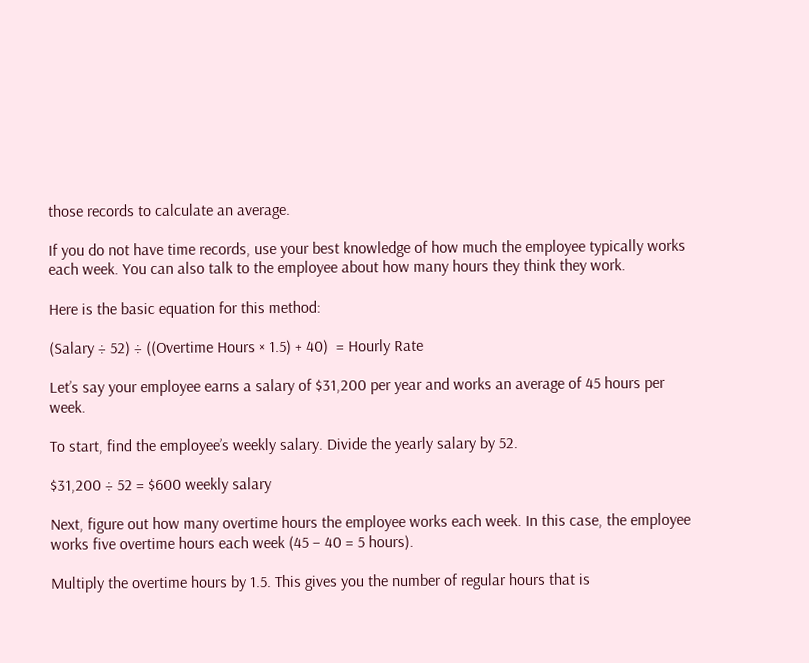those records to calculate an average.

If you do not have time records, use your best knowledge of how much the employee typically works each week. You can also talk to the employee about how many hours they think they work.

Here is the basic equation for this method:

(Salary ÷ 52) ÷ ((Overtime Hours × 1.5) + 40)  = Hourly Rate

Let’s say your employee earns a salary of $31,200 per year and works an average of 45 hours per week.

To start, find the employee’s weekly salary. Divide the yearly salary by 52.

$31,200 ÷ 52 = $600 weekly salary

Next, figure out how many overtime hours the employee works each week. In this case, the employee works five overtime hours each week (45 – 40 = 5 hours).

Multiply the overtime hours by 1.5. This gives you the number of regular hours that is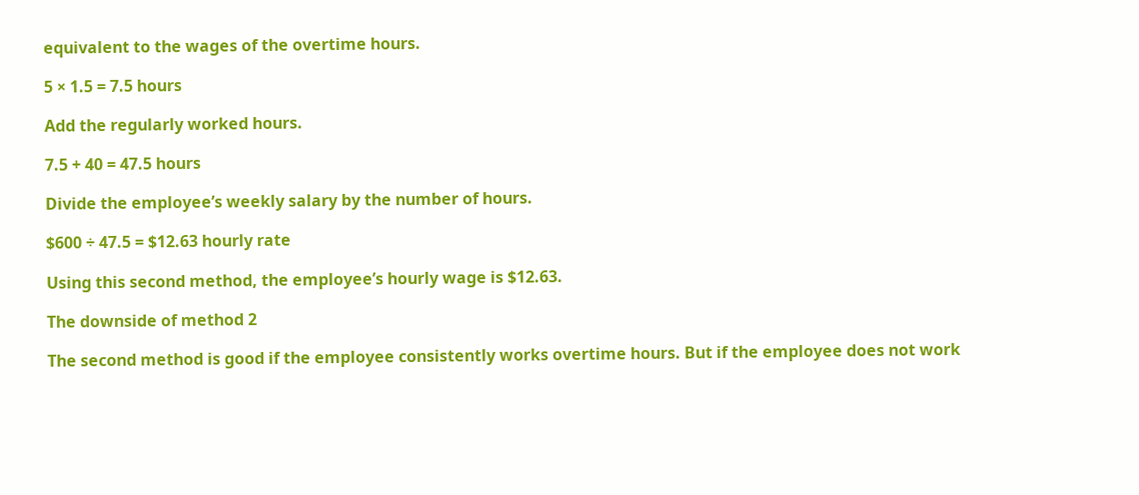equivalent to the wages of the overtime hours.

5 × 1.5 = 7.5 hours

Add the regularly worked hours.

7.5 + 40 = 47.5 hours

Divide the employee’s weekly salary by the number of hours.

$600 ÷ 47.5 = $12.63 hourly rate

Using this second method, the employee’s hourly wage is $12.63.

The downside of method 2

The second method is good if the employee consistently works overtime hours. But if the employee does not work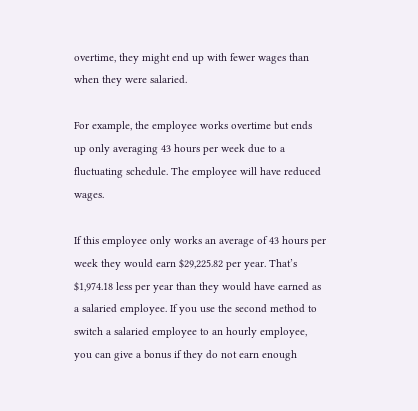overtime, they might end up with fewer wages than when they were salaried.

For example, the employee works overtime but ends up only averaging 43 hours per week due to a fluctuating schedule. The employee will have reduced wages.

If this employee only works an average of 43 hours per week they would earn $29,225.82 per year. That’s $1,974.18 less per year than they would have earned as a salaried employee. If you use the second method to switch a salaried employee to an hourly employee, you can give a bonus if they do not earn enough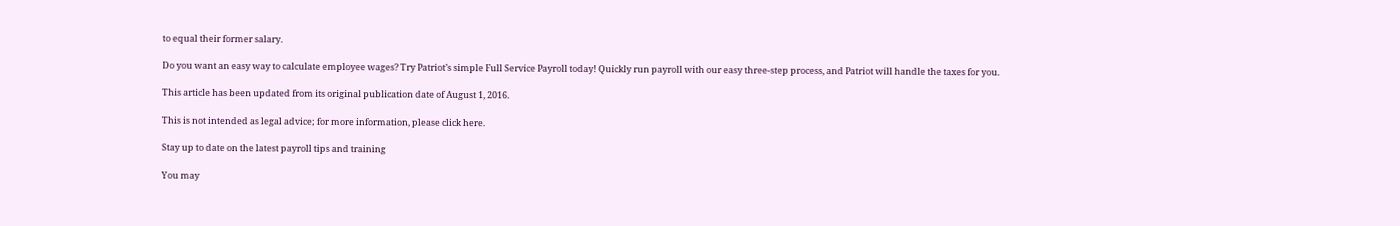to equal their former salary.

Do you want an easy way to calculate employee wages? Try Patriot’s simple Full Service Payroll today! Quickly run payroll with our easy three-step process, and Patriot will handle the taxes for you.

This article has been updated from its original publication date of August 1, 2016.

This is not intended as legal advice; for more information, please click here.

Stay up to date on the latest payroll tips and training

You may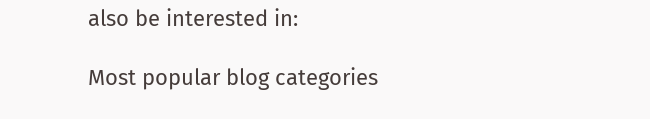also be interested in:

Most popular blog categories